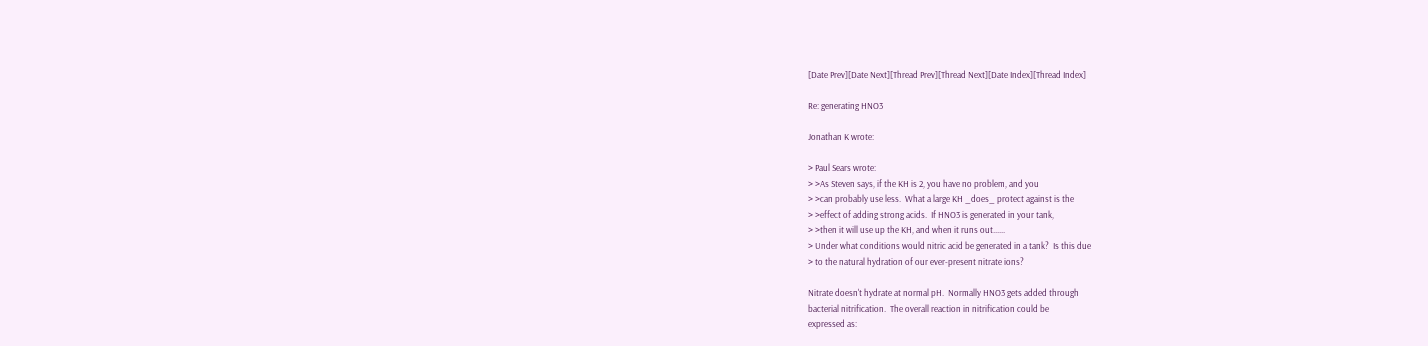[Date Prev][Date Next][Thread Prev][Thread Next][Date Index][Thread Index]

Re: generating HNO3

Jonathan K wrote:

> Paul Sears wrote:
> >As Steven says, if the KH is 2, you have no problem, and you
> >can probably use less.  What a large KH _does_ protect against is the
> >effect of adding strong acids.  If HNO3 is generated in your tank,
> >then it will use up the KH, and when it runs out......
> Under what conditions would nitric acid be generated in a tank?  Is this due
> to the natural hydration of our ever-present nitrate ions?

Nitrate doesn't hydrate at normal pH.  Normally HNO3 gets added through
bacterial nitrification.  The overall reaction in nitrification could be
expressed as: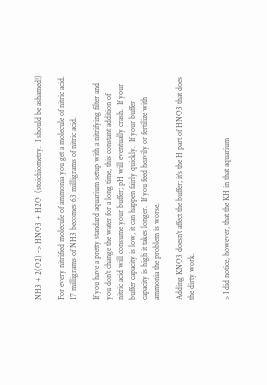NH3 + 2(O2) -> HNO3 + H2O  (stoichiometry.  I should be ashamed!)

For every nitrified molecule of ammonia you get a molecule of nitric acid.
17 milligrams of NH3 becomes 63 milligrams of nitric acid.

If you have a pretty standard aquarium setup with a nitrifying filter and
you don't change the water for a long time, this constant addition of
nitric acid will consume your buffer; pH will eventually crash.  If your
buffer capacity is low, it can happen fairly quickly.  If your buffer
capacity is high it takes longer.  If you feed heavily or fertilize with
ammonia the problem is worse.

Adding KNO3 doesn't affect the buffer; it's the H part of HNO3 that does
the dirty work.


> I did notice, however, that the KH in that aquarium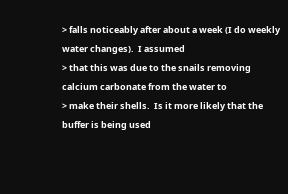> falls noticeably after about a week (I do weekly water changes).  I assumed
> that this was due to the snails removing calcium carbonate from the water to
> make their shells.  Is it more likely that the buffer is being used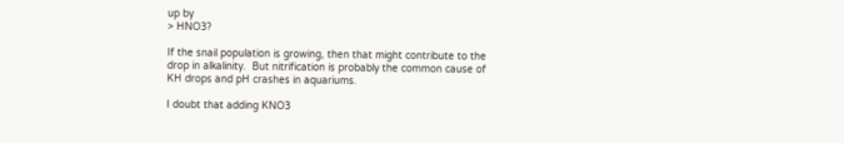up by
> HNO3?

If the snail population is growing, then that might contribute to the
drop in alkalinity.  But nitrification is probably the common cause of
KH drops and pH crashes in aquariums.

I doubt that adding KNO3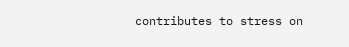contributes to stress on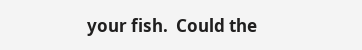your fish.  Could the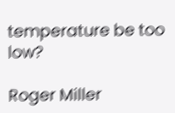temperature be too low?

Roger Miller